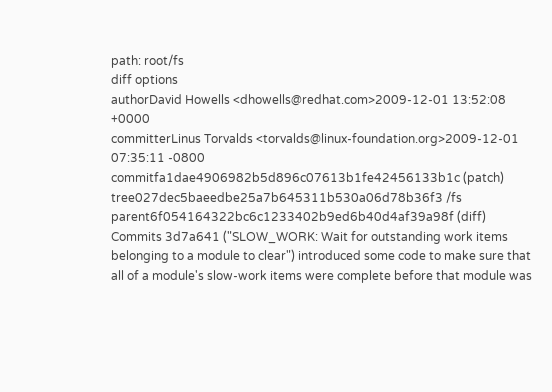path: root/fs
diff options
authorDavid Howells <dhowells@redhat.com>2009-12-01 13:52:08 +0000
committerLinus Torvalds <torvalds@linux-foundation.org>2009-12-01 07:35:11 -0800
commitfa1dae4906982b5d896c07613b1fe42456133b1c (patch)
tree027dec5baeedbe25a7b645311b530a06d78b36f3 /fs
parent6f054164322bc6c1233402b9ed6b40d4af39a98f (diff)
Commits 3d7a641 ("SLOW_WORK: Wait for outstanding work items belonging to a module to clear") introduced some code to make sure that all of a module's slow-work items were complete before that module was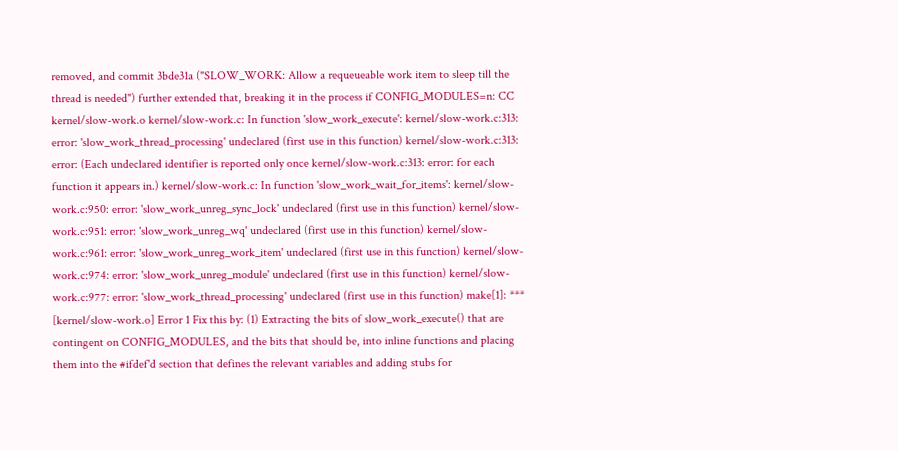removed, and commit 3bde31a ("SLOW_WORK: Allow a requeueable work item to sleep till the thread is needed") further extended that, breaking it in the process if CONFIG_MODULES=n: CC kernel/slow-work.o kernel/slow-work.c: In function 'slow_work_execute': kernel/slow-work.c:313: error: 'slow_work_thread_processing' undeclared (first use in this function) kernel/slow-work.c:313: error: (Each undeclared identifier is reported only once kernel/slow-work.c:313: error: for each function it appears in.) kernel/slow-work.c: In function 'slow_work_wait_for_items': kernel/slow-work.c:950: error: 'slow_work_unreg_sync_lock' undeclared (first use in this function) kernel/slow-work.c:951: error: 'slow_work_unreg_wq' undeclared (first use in this function) kernel/slow-work.c:961: error: 'slow_work_unreg_work_item' undeclared (first use in this function) kernel/slow-work.c:974: error: 'slow_work_unreg_module' undeclared (first use in this function) kernel/slow-work.c:977: error: 'slow_work_thread_processing' undeclared (first use in this function) make[1]: *** [kernel/slow-work.o] Error 1 Fix this by: (1) Extracting the bits of slow_work_execute() that are contingent on CONFIG_MODULES, and the bits that should be, into inline functions and placing them into the #ifdef'd section that defines the relevant variables and adding stubs for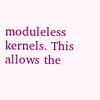moduleless kernels. This allows the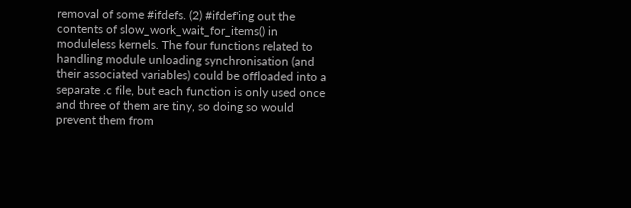removal of some #ifdefs. (2) #ifdef'ing out the contents of slow_work_wait_for_items() in moduleless kernels. The four functions related to handling module unloading synchronisation (and their associated variables) could be offloaded into a separate .c file, but each function is only used once and three of them are tiny, so doing so would prevent them from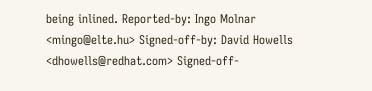being inlined. Reported-by: Ingo Molnar <mingo@elte.hu> Signed-off-by: David Howells <dhowells@redhat.com> Signed-off-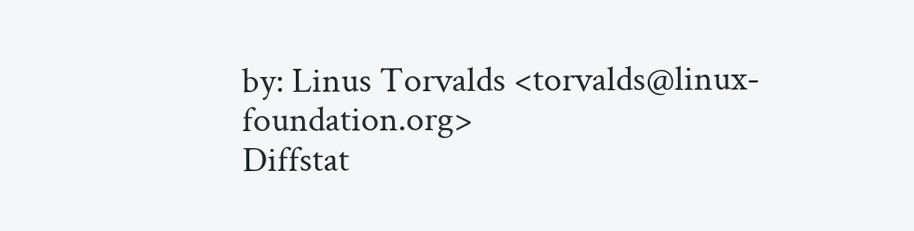by: Linus Torvalds <torvalds@linux-foundation.org>
Diffstat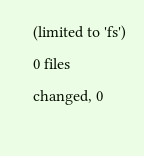(limited to 'fs')
0 files changed, 0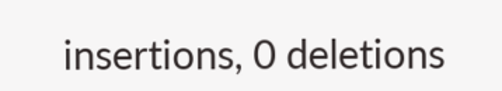insertions, 0 deletions